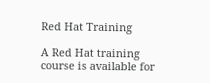Red Hat Training

A Red Hat training course is available for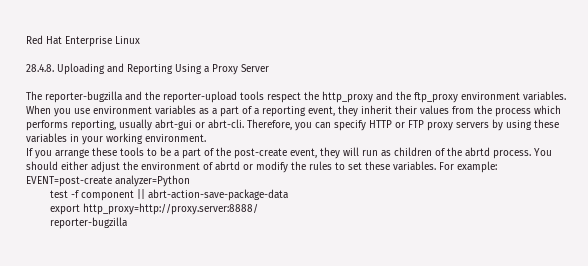Red Hat Enterprise Linux

28.4.8. Uploading and Reporting Using a Proxy Server

The reporter-bugzilla and the reporter-upload tools respect the http_proxy and the ftp_proxy environment variables. When you use environment variables as a part of a reporting event, they inherit their values from the process which performs reporting, usually abrt-gui or abrt-cli. Therefore, you can specify HTTP or FTP proxy servers by using these variables in your working environment.
If you arrange these tools to be a part of the post-create event, they will run as children of the abrtd process. You should either adjust the environment of abrtd or modify the rules to set these variables. For example:
EVENT=post-create analyzer=Python
        test -f component || abrt-action-save-package-data
        export http_proxy=http://proxy.server:8888/
        reporter-bugzilla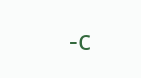-c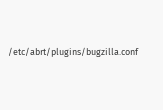/etc/abrt/plugins/bugzilla.conf